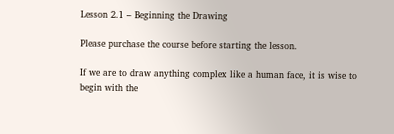Lesson 2.1 – Beginning the Drawing

Please purchase the course before starting the lesson.

If we are to draw anything complex like a human face, it is wise to begin with the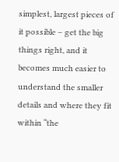simplest, largest pieces of it possible – get the big things right, and it becomes much easier to understand the smaller details and where they fit within “the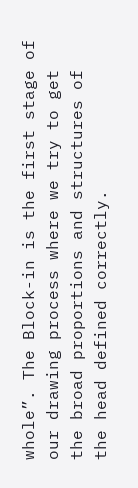whole”. The Block-in is the first stage of our drawing process where we try to get the broad proportions and structures of the head defined correctly.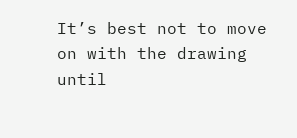It’s best not to move on with the drawing until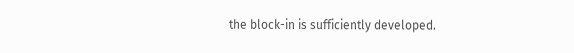the block-in is sufficiently developed.